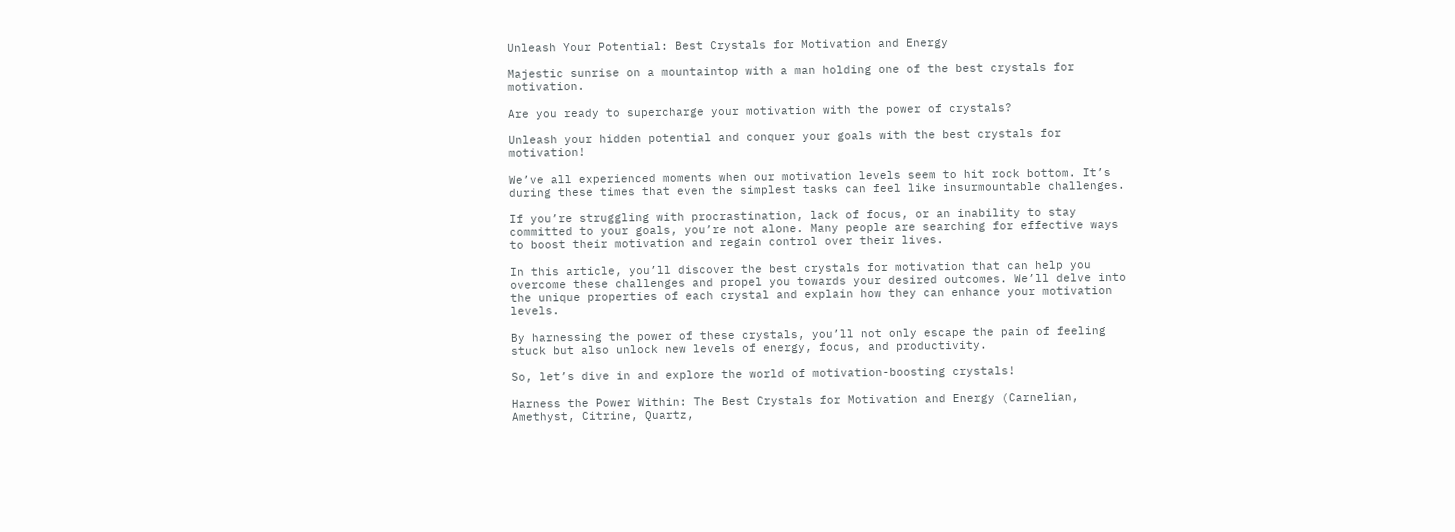Unleash Your Potential: Best Crystals for Motivation and Energy

Majestic sunrise on a mountaintop with a man holding one of the best crystals for motivation.

Are you ready to supercharge your motivation with the power of crystals?

Unleash your hidden potential and conquer your goals with the best crystals for motivation!

We’ve all experienced moments when our motivation levels seem to hit rock bottom. It’s during these times that even the simplest tasks can feel like insurmountable challenges.

If you’re struggling with procrastination, lack of focus, or an inability to stay committed to your goals, you’re not alone. Many people are searching for effective ways to boost their motivation and regain control over their lives.

In this article, you’ll discover the best crystals for motivation that can help you overcome these challenges and propel you towards your desired outcomes. We’ll delve into the unique properties of each crystal and explain how they can enhance your motivation levels.

By harnessing the power of these crystals, you’ll not only escape the pain of feeling stuck but also unlock new levels of energy, focus, and productivity.

So, let’s dive in and explore the world of motivation-boosting crystals!

Harness the Power Within: The Best Crystals for Motivation and Energy (Carnelian, Amethyst, Citrine, Quartz,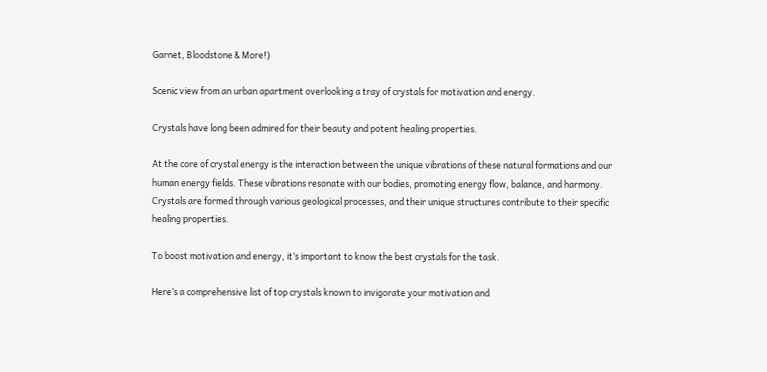Garnet, Bloodstone & More!)

Scenic view from an urban apartment overlooking a tray of crystals for motivation and energy.

Crystals have long been admired for their beauty and potent healing properties.

At the core of crystal energy is the interaction between the unique vibrations of these natural formations and our human energy fields. These vibrations resonate with our bodies, promoting energy flow, balance, and harmony. Crystals are formed through various geological processes, and their unique structures contribute to their specific healing properties.

To boost motivation and energy, it’s important to know the best crystals for the task.

Here’s a comprehensive list of top crystals known to invigorate your motivation and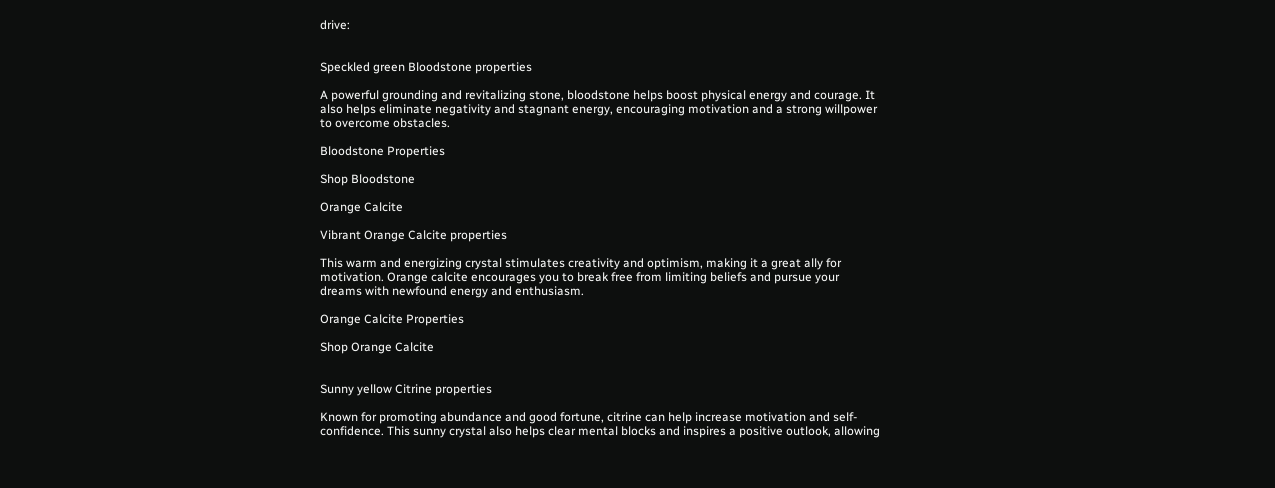drive:


Speckled green Bloodstone properties

A powerful grounding and revitalizing stone, bloodstone helps boost physical energy and courage. It also helps eliminate negativity and stagnant energy, encouraging motivation and a strong willpower to overcome obstacles.

Bloodstone Properties

Shop Bloodstone

Orange Calcite

Vibrant Orange Calcite properties

This warm and energizing crystal stimulates creativity and optimism, making it a great ally for motivation. Orange calcite encourages you to break free from limiting beliefs and pursue your dreams with newfound energy and enthusiasm.

Orange Calcite Properties

Shop Orange Calcite


Sunny yellow Citrine properties

Known for promoting abundance and good fortune, citrine can help increase motivation and self-confidence. This sunny crystal also helps clear mental blocks and inspires a positive outlook, allowing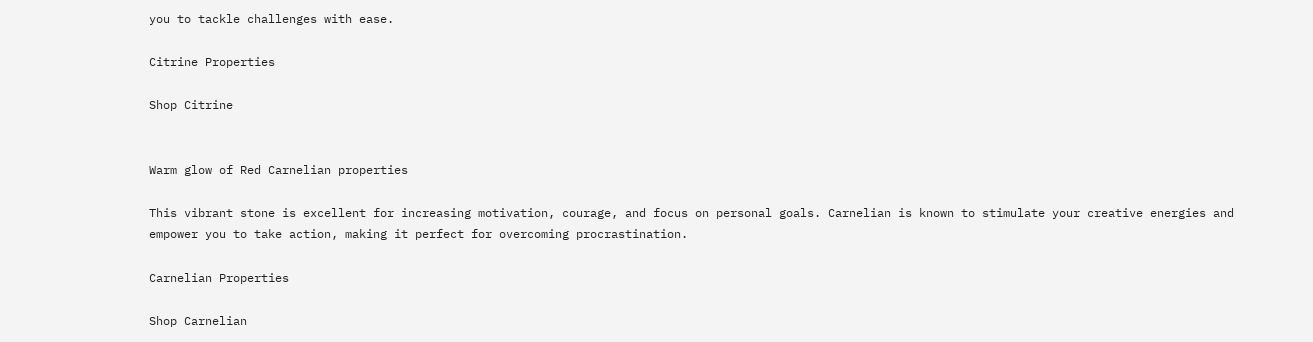you to tackle challenges with ease.

Citrine Properties

Shop Citrine


Warm glow of Red Carnelian properties

This vibrant stone is excellent for increasing motivation, courage, and focus on personal goals. Carnelian is known to stimulate your creative energies and empower you to take action, making it perfect for overcoming procrastination.

Carnelian Properties

Shop Carnelian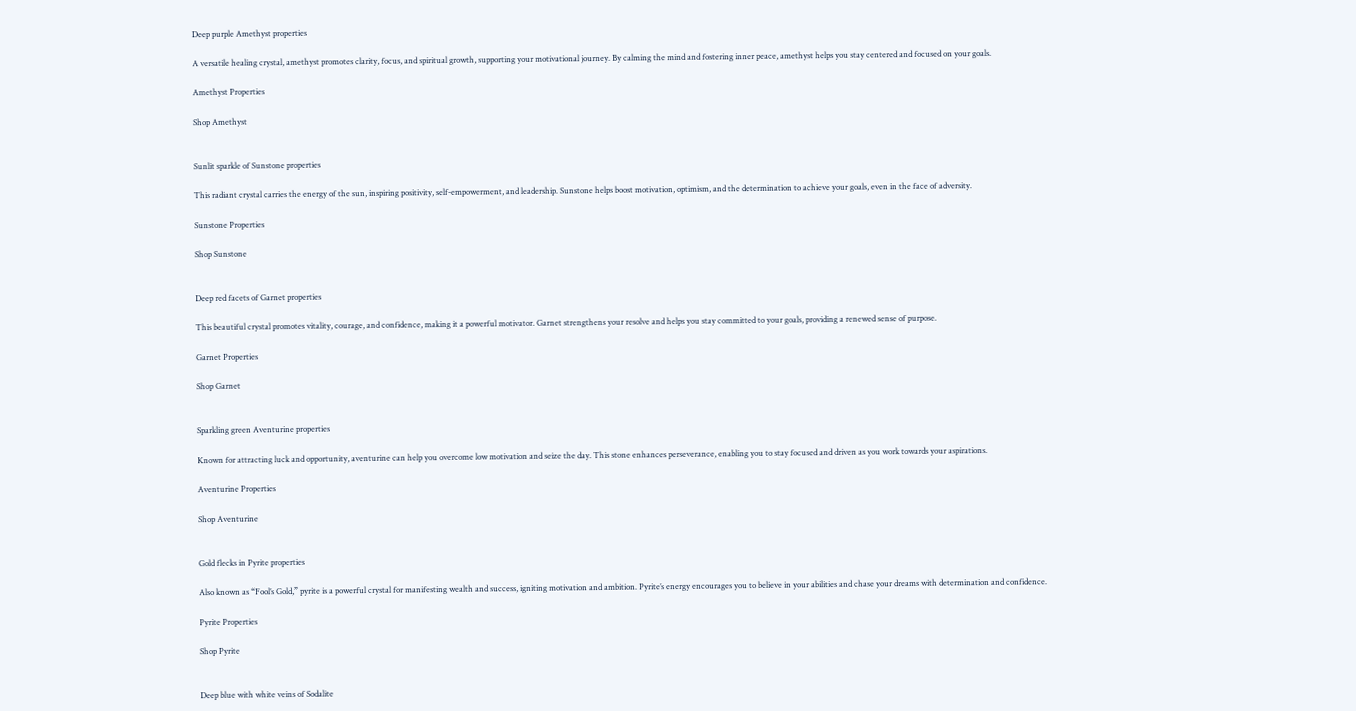Deep purple Amethyst properties

A versatile healing crystal, amethyst promotes clarity, focus, and spiritual growth, supporting your motivational journey. By calming the mind and fostering inner peace, amethyst helps you stay centered and focused on your goals.

Amethyst Properties

Shop Amethyst


Sunlit sparkle of Sunstone properties

This radiant crystal carries the energy of the sun, inspiring positivity, self-empowerment, and leadership. Sunstone helps boost motivation, optimism, and the determination to achieve your goals, even in the face of adversity.

Sunstone Properties

Shop Sunstone


Deep red facets of Garnet properties

This beautiful crystal promotes vitality, courage, and confidence, making it a powerful motivator. Garnet strengthens your resolve and helps you stay committed to your goals, providing a renewed sense of purpose.

Garnet Properties

Shop Garnet


Sparkling green Aventurine properties

Known for attracting luck and opportunity, aventurine can help you overcome low motivation and seize the day. This stone enhances perseverance, enabling you to stay focused and driven as you work towards your aspirations.

Aventurine Properties

Shop Aventurine


Gold flecks in Pyrite properties

Also known as “Fool’s Gold,” pyrite is a powerful crystal for manifesting wealth and success, igniting motivation and ambition. Pyrite’s energy encourages you to believe in your abilities and chase your dreams with determination and confidence.

Pyrite Properties

Shop Pyrite


Deep blue with white veins of Sodalite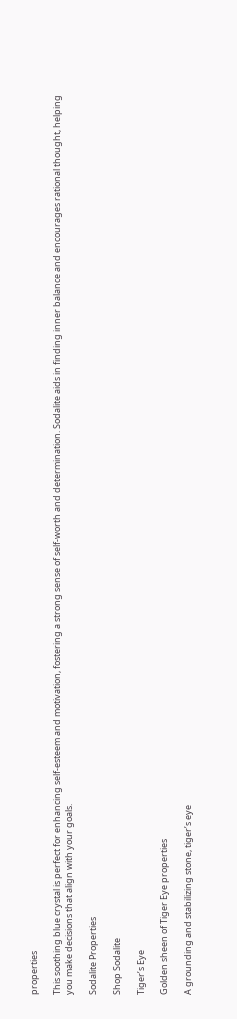properties

This soothing blue crystal is perfect for enhancing self-esteem and motivation, fostering a strong sense of self-worth and determination. Sodalite aids in finding inner balance and encourages rational thought, helping you make decisions that align with your goals.

Sodalite Properties

Shop Sodalite

Tiger’s Eye

Golden sheen of Tiger Eye properties

A grounding and stabilizing stone, tiger’s eye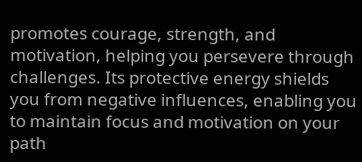promotes courage, strength, and motivation, helping you persevere through challenges. Its protective energy shields you from negative influences, enabling you to maintain focus and motivation on your path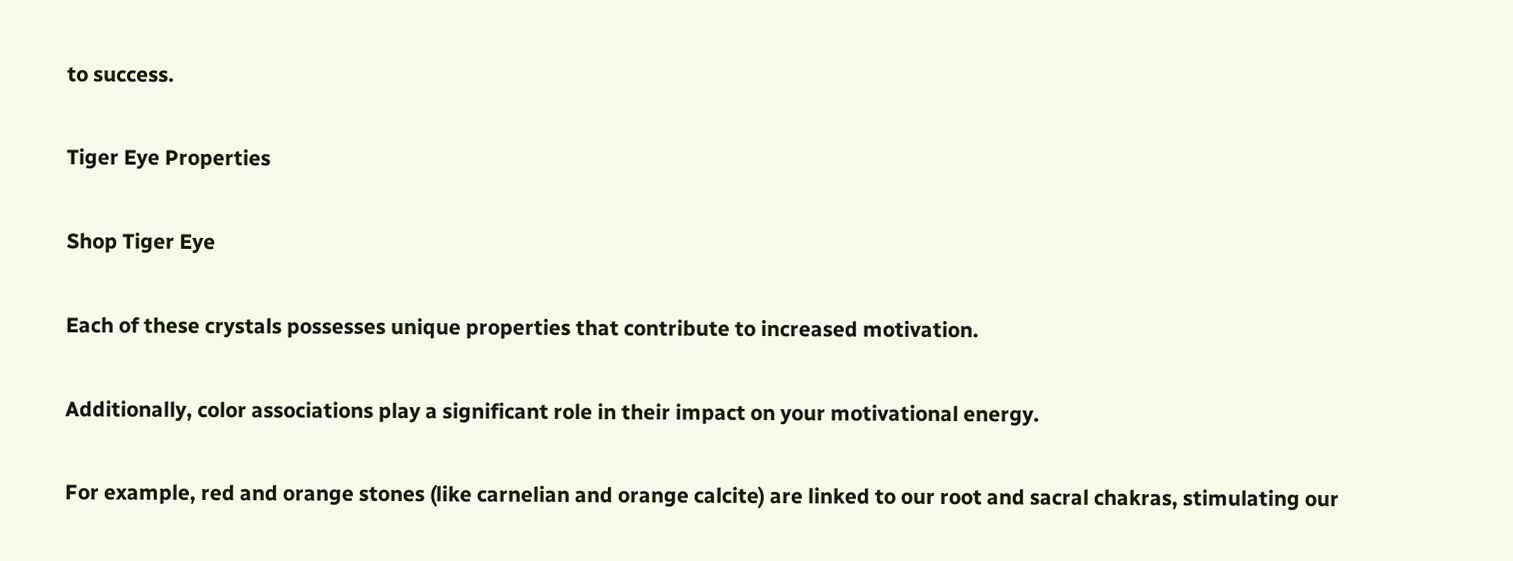to success.

Tiger Eye Properties

Shop Tiger Eye

Each of these crystals possesses unique properties that contribute to increased motivation.

Additionally, color associations play a significant role in their impact on your motivational energy.

For example, red and orange stones (like carnelian and orange calcite) are linked to our root and sacral chakras, stimulating our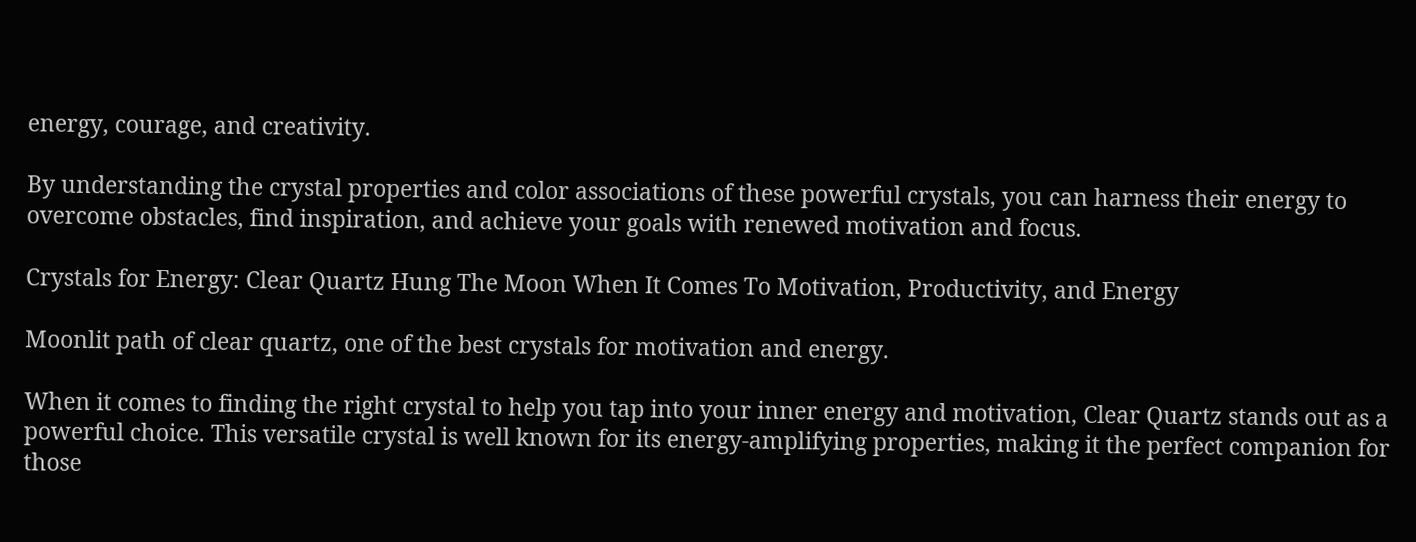energy, courage, and creativity.

By understanding the crystal properties and color associations of these powerful crystals, you can harness their energy to overcome obstacles, find inspiration, and achieve your goals with renewed motivation and focus.

Crystals for Energy: Clear Quartz Hung The Moon When It Comes To Motivation, Productivity, and Energy

Moonlit path of clear quartz, one of the best crystals for motivation and energy.

When it comes to finding the right crystal to help you tap into your inner energy and motivation, Clear Quartz stands out as a powerful choice. This versatile crystal is well known for its energy-amplifying properties, making it the perfect companion for those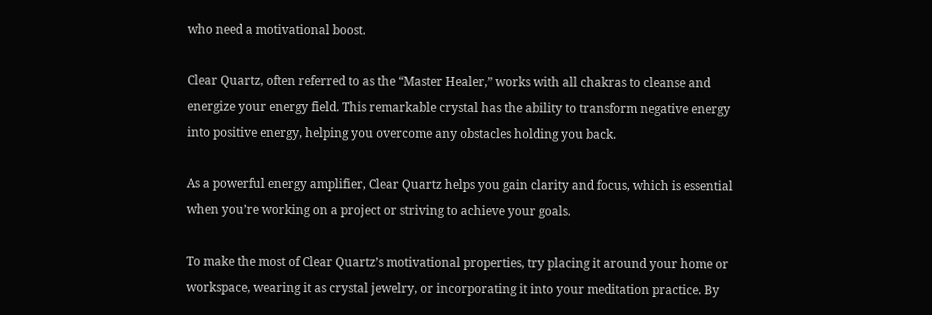who need a motivational boost.

Clear Quartz, often referred to as the “Master Healer,” works with all chakras to cleanse and energize your energy field. This remarkable crystal has the ability to transform negative energy into positive energy, helping you overcome any obstacles holding you back.

As a powerful energy amplifier, Clear Quartz helps you gain clarity and focus, which is essential when you’re working on a project or striving to achieve your goals.

To make the most of Clear Quartz’s motivational properties, try placing it around your home or workspace, wearing it as crystal jewelry, or incorporating it into your meditation practice. By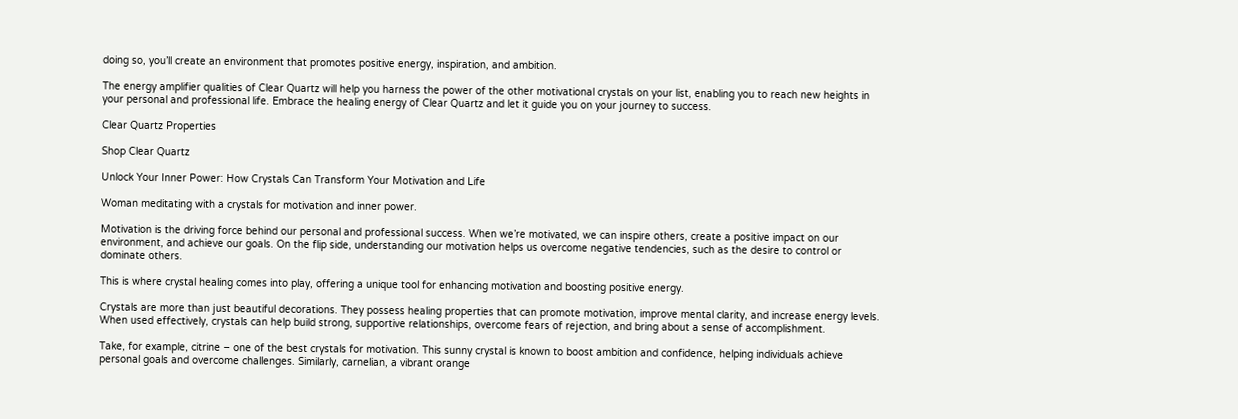doing so, you’ll create an environment that promotes positive energy, inspiration, and ambition.

The energy amplifier qualities of Clear Quartz will help you harness the power of the other motivational crystals on your list, enabling you to reach new heights in your personal and professional life. Embrace the healing energy of Clear Quartz and let it guide you on your journey to success.

Clear Quartz Properties

Shop Clear Quartz

Unlock Your Inner Power: How Crystals Can Transform Your Motivation and Life

Woman meditating with a crystals for motivation and inner power.

Motivation is the driving force behind our personal and professional success. When we’re motivated, we can inspire others, create a positive impact on our environment, and achieve our goals. On the flip side, understanding our motivation helps us overcome negative tendencies, such as the desire to control or dominate others.

This is where crystal healing comes into play, offering a unique tool for enhancing motivation and boosting positive energy.

Crystals are more than just beautiful decorations. They possess healing properties that can promote motivation, improve mental clarity, and increase energy levels. When used effectively, crystals can help build strong, supportive relationships, overcome fears of rejection, and bring about a sense of accomplishment.

Take, for example, citrine – one of the best crystals for motivation. This sunny crystal is known to boost ambition and confidence, helping individuals achieve personal goals and overcome challenges. Similarly, carnelian, a vibrant orange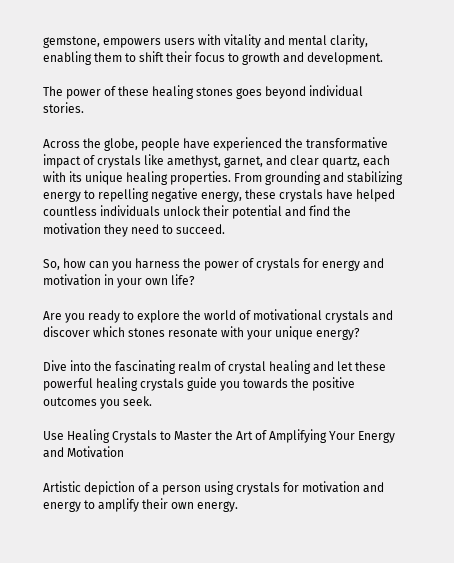gemstone, empowers users with vitality and mental clarity, enabling them to shift their focus to growth and development.

The power of these healing stones goes beyond individual stories.

Across the globe, people have experienced the transformative impact of crystals like amethyst, garnet, and clear quartz, each with its unique healing properties. From grounding and stabilizing energy to repelling negative energy, these crystals have helped countless individuals unlock their potential and find the motivation they need to succeed.

So, how can you harness the power of crystals for energy and motivation in your own life?

Are you ready to explore the world of motivational crystals and discover which stones resonate with your unique energy?

Dive into the fascinating realm of crystal healing and let these powerful healing crystals guide you towards the positive outcomes you seek.

Use Healing Crystals to Master the Art of Amplifying Your Energy and Motivation

Artistic depiction of a person using crystals for motivation and energy to amplify their own energy.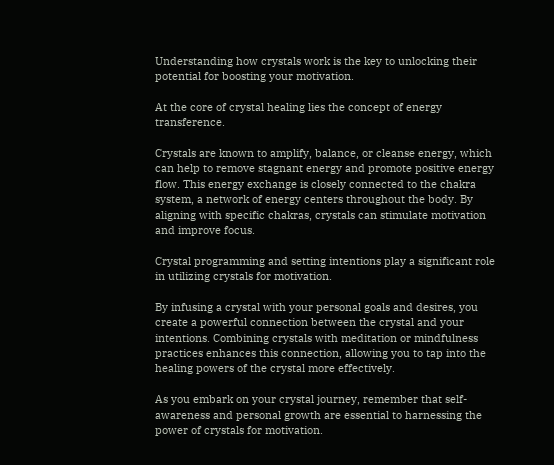Understanding how crystals work is the key to unlocking their potential for boosting your motivation.

At the core of crystal healing lies the concept of energy transference.

Crystals are known to amplify, balance, or cleanse energy, which can help to remove stagnant energy and promote positive energy flow. This energy exchange is closely connected to the chakra system, a network of energy centers throughout the body. By aligning with specific chakras, crystals can stimulate motivation and improve focus.

Crystal programming and setting intentions play a significant role in utilizing crystals for motivation.

By infusing a crystal with your personal goals and desires, you create a powerful connection between the crystal and your intentions. Combining crystals with meditation or mindfulness practices enhances this connection, allowing you to tap into the healing powers of the crystal more effectively.

As you embark on your crystal journey, remember that self-awareness and personal growth are essential to harnessing the power of crystals for motivation.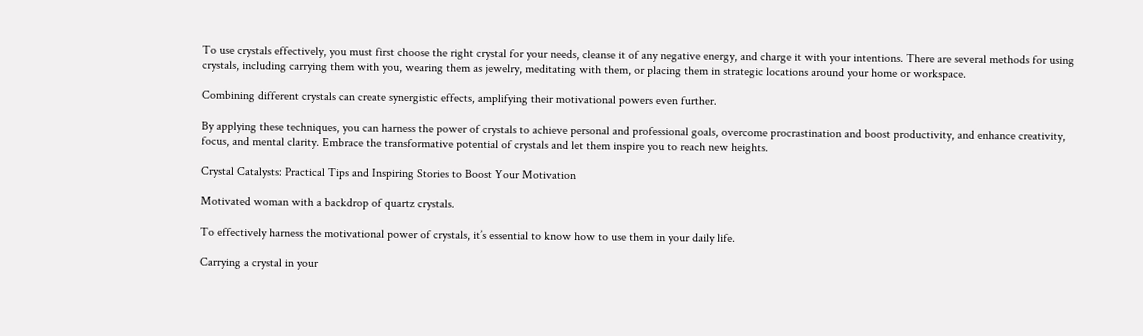To use crystals effectively, you must first choose the right crystal for your needs, cleanse it of any negative energy, and charge it with your intentions. There are several methods for using crystals, including carrying them with you, wearing them as jewelry, meditating with them, or placing them in strategic locations around your home or workspace.

Combining different crystals can create synergistic effects, amplifying their motivational powers even further.

By applying these techniques, you can harness the power of crystals to achieve personal and professional goals, overcome procrastination and boost productivity, and enhance creativity, focus, and mental clarity. Embrace the transformative potential of crystals and let them inspire you to reach new heights.

Crystal Catalysts: Practical Tips and Inspiring Stories to Boost Your Motivation

Motivated woman with a backdrop of quartz crystals.

To effectively harness the motivational power of crystals, it’s essential to know how to use them in your daily life.

Carrying a crystal in your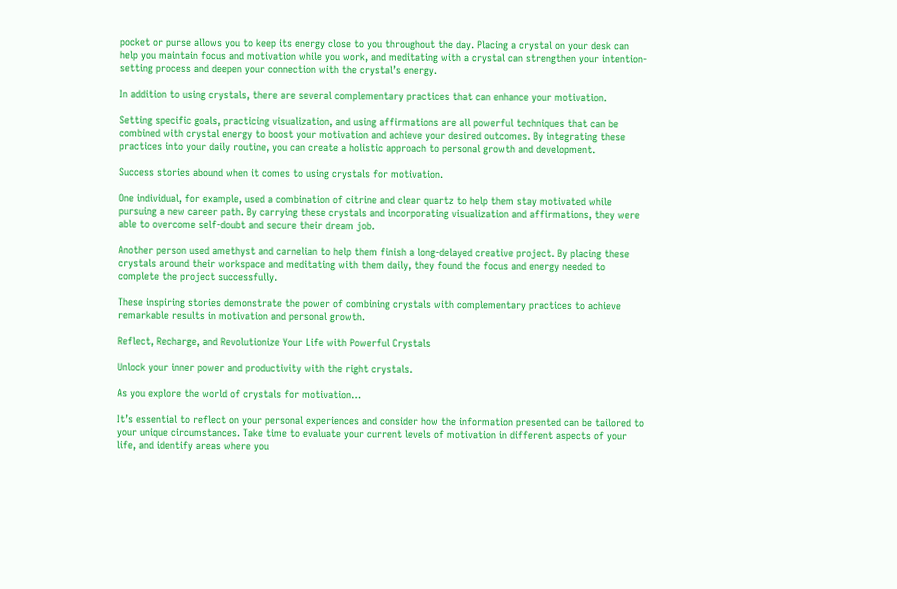pocket or purse allows you to keep its energy close to you throughout the day. Placing a crystal on your desk can help you maintain focus and motivation while you work, and meditating with a crystal can strengthen your intention-setting process and deepen your connection with the crystal’s energy.

In addition to using crystals, there are several complementary practices that can enhance your motivation.

Setting specific goals, practicing visualization, and using affirmations are all powerful techniques that can be combined with crystal energy to boost your motivation and achieve your desired outcomes. By integrating these practices into your daily routine, you can create a holistic approach to personal growth and development.

Success stories abound when it comes to using crystals for motivation.

One individual, for example, used a combination of citrine and clear quartz to help them stay motivated while pursuing a new career path. By carrying these crystals and incorporating visualization and affirmations, they were able to overcome self-doubt and secure their dream job.

Another person used amethyst and carnelian to help them finish a long-delayed creative project. By placing these crystals around their workspace and meditating with them daily, they found the focus and energy needed to complete the project successfully.

These inspiring stories demonstrate the power of combining crystals with complementary practices to achieve remarkable results in motivation and personal growth.

Reflect, Recharge, and Revolutionize Your Life with Powerful Crystals

Unlock your inner power and productivity with the right crystals.

As you explore the world of crystals for motivation…

It’s essential to reflect on your personal experiences and consider how the information presented can be tailored to your unique circumstances. Take time to evaluate your current levels of motivation in different aspects of your life, and identify areas where you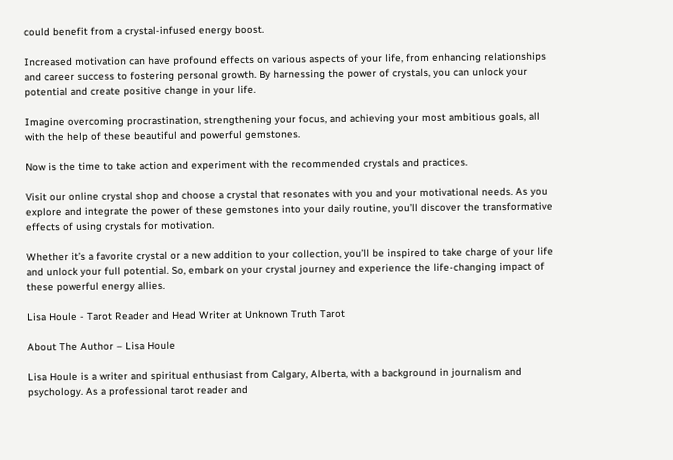could benefit from a crystal-infused energy boost.

Increased motivation can have profound effects on various aspects of your life, from enhancing relationships and career success to fostering personal growth. By harnessing the power of crystals, you can unlock your potential and create positive change in your life.

Imagine overcoming procrastination, strengthening your focus, and achieving your most ambitious goals, all with the help of these beautiful and powerful gemstones.

Now is the time to take action and experiment with the recommended crystals and practices.

Visit our online crystal shop and choose a crystal that resonates with you and your motivational needs. As you explore and integrate the power of these gemstones into your daily routine, you’ll discover the transformative effects of using crystals for motivation.

Whether it’s a favorite crystal or a new addition to your collection, you’ll be inspired to take charge of your life and unlock your full potential. So, embark on your crystal journey and experience the life-changing impact of these powerful energy allies.

Lisa Houle - Tarot Reader and Head Writer at Unknown Truth Tarot

About The Author – Lisa Houle

Lisa Houle is a writer and spiritual enthusiast from Calgary, Alberta, with a background in journalism and psychology. As a professional tarot reader and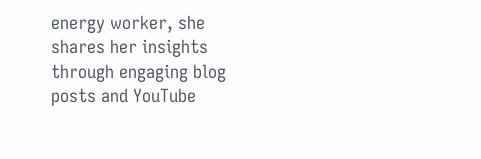energy worker, she shares her insights through engaging blog posts and YouTube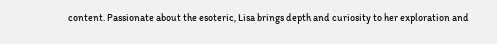content. Passionate about the esoteric, Lisa brings depth and curiosity to her exploration and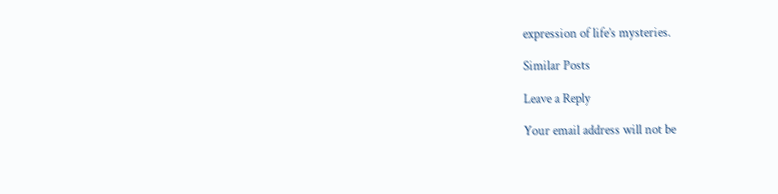expression of life’s mysteries.

Similar Posts

Leave a Reply

Your email address will not be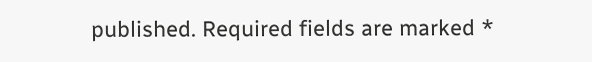published. Required fields are marked *